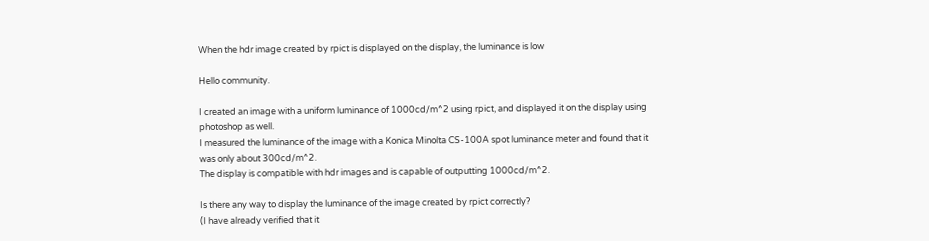When the hdr image created by rpict is displayed on the display, the luminance is low

Hello community.

I created an image with a uniform luminance of 1000cd/m^2 using rpict, and displayed it on the display using photoshop as well.
I measured the luminance of the image with a Konica Minolta CS-100A spot luminance meter and found that it was only about 300cd/m^2.
The display is compatible with hdr images and is capable of outputting 1000cd/m^2.

Is there any way to display the luminance of the image created by rpict correctly?
(I have already verified that it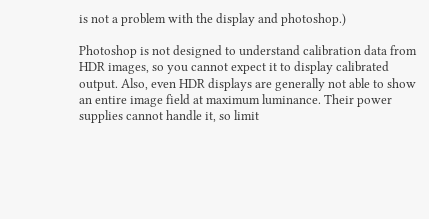is not a problem with the display and photoshop.)

Photoshop is not designed to understand calibration data from HDR images, so you cannot expect it to display calibrated output. Also, even HDR displays are generally not able to show an entire image field at maximum luminance. Their power supplies cannot handle it, so limit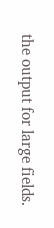the output for large fields.